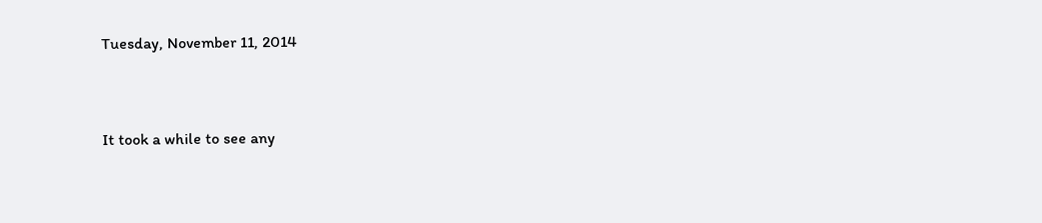Tuesday, November 11, 2014


It took a while to see any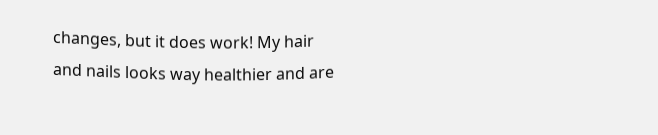changes, but it does work! My hair and nails looks way healthier and are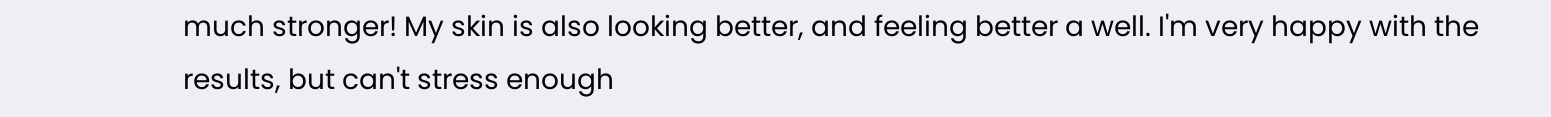much stronger! My skin is also looking better, and feeling better a well. I'm very happy with the results, but can't stress enough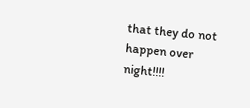that they do not happen over night!!!!